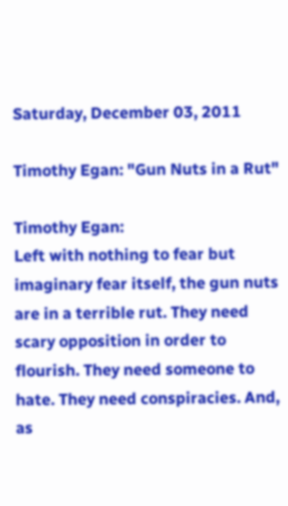Saturday, December 03, 2011

Timothy Egan: "Gun Nuts in a Rut"

Timothy Egan:
Left with nothing to fear but imaginary fear itself, the gun nuts are in a terrible rut. They need scary opposition in order to flourish. They need someone to hate. They need conspiracies. And, as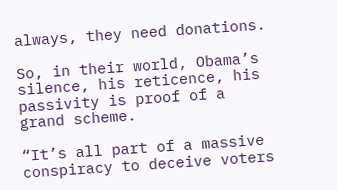always, they need donations.

So, in their world, Obama’s silence, his reticence, his passivity is proof of a grand scheme.

“It’s all part of a massive conspiracy to deceive voters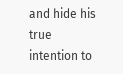and hide his true intention to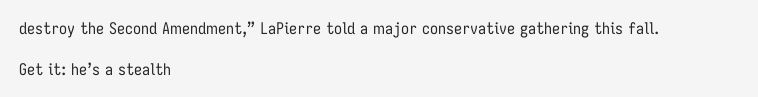destroy the Second Amendment,” LaPierre told a major conservative gathering this fall.

Get it: he’s a stealth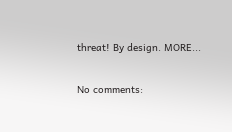threat! By design. MORE...

No comments: